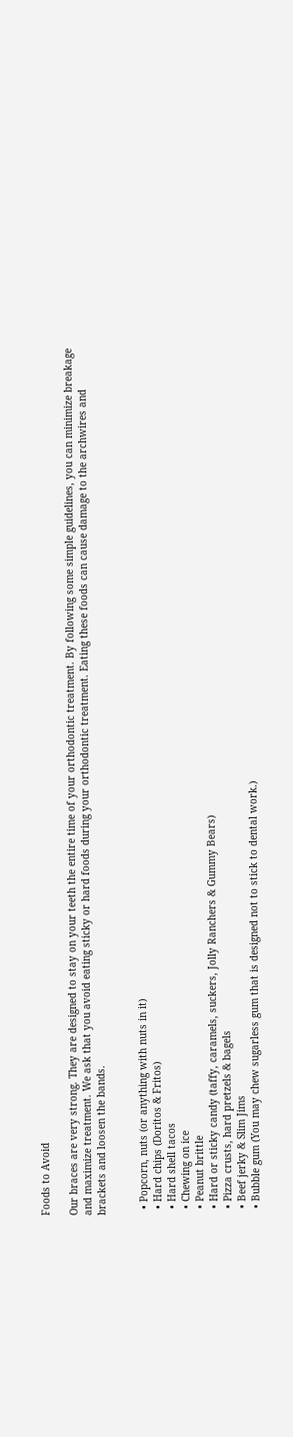Foods to Avoid

Our braces are very strong. They are designed to stay on your teeth the entire time of your orthodontic treatment. By following some simple guidelines, you can minimize breakage and maximize treatment. We ask that you avoid eating sticky or hard foods during your orthodontic treatment. Eating these foods can cause damage to the archwires and brackets and loosen the bands.


  • Popcorn, nuts (or anything with nuts in it)
  • Hard chips (Doritos & Fritos)
  • Hard shell tacos
  • Chewing on ice
  • Peanut brittle
  • Hard or sticky candy (taffy, caramels, suckers, Jolly Ranchers & Gummy Bears)
  • Pizza crusts, hard pretzels & bagels
  • Beef jerky & Slim Jims
  • Bubble gum (You may chew sugarless gum that is designed not to stick to dental work.)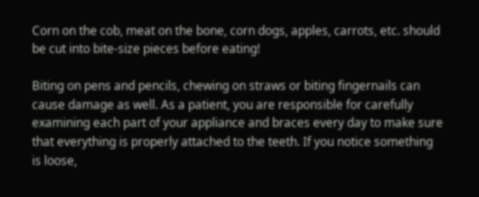Corn on the cob, meat on the bone, corn dogs, apples, carrots, etc. should be cut into bite-size pieces before eating!

Biting on pens and pencils, chewing on straws or biting fingernails can cause damage as well. As a patient, you are responsible for carefully examining each part of your appliance and braces every day to make sure that everything is properly attached to the teeth. If you notice something is loose,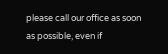please call our office as soon as possible, even if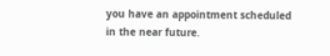you have an appointment scheduled in the near future.